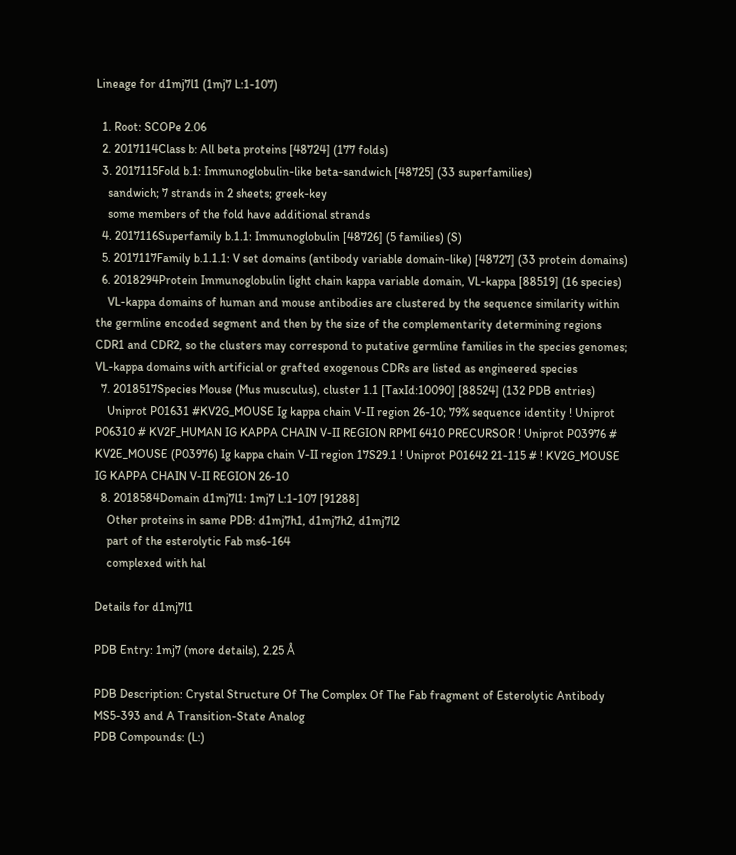Lineage for d1mj7l1 (1mj7 L:1-107)

  1. Root: SCOPe 2.06
  2. 2017114Class b: All beta proteins [48724] (177 folds)
  3. 2017115Fold b.1: Immunoglobulin-like beta-sandwich [48725] (33 superfamilies)
    sandwich; 7 strands in 2 sheets; greek-key
    some members of the fold have additional strands
  4. 2017116Superfamily b.1.1: Immunoglobulin [48726] (5 families) (S)
  5. 2017117Family b.1.1.1: V set domains (antibody variable domain-like) [48727] (33 protein domains)
  6. 2018294Protein Immunoglobulin light chain kappa variable domain, VL-kappa [88519] (16 species)
    VL-kappa domains of human and mouse antibodies are clustered by the sequence similarity within the germline encoded segment and then by the size of the complementarity determining regions CDR1 and CDR2, so the clusters may correspond to putative germline families in the species genomes; VL-kappa domains with artificial or grafted exogenous CDRs are listed as engineered species
  7. 2018517Species Mouse (Mus musculus), cluster 1.1 [TaxId:10090] [88524] (132 PDB entries)
    Uniprot P01631 #KV2G_MOUSE Ig kappa chain V-II region 26-10; 79% sequence identity ! Uniprot P06310 # KV2F_HUMAN IG KAPPA CHAIN V-II REGION RPMI 6410 PRECURSOR ! Uniprot P03976 # KV2E_MOUSE (P03976) Ig kappa chain V-II region 17S29.1 ! Uniprot P01642 21-115 # ! KV2G_MOUSE IG KAPPA CHAIN V-II REGION 26-10
  8. 2018584Domain d1mj7l1: 1mj7 L:1-107 [91288]
    Other proteins in same PDB: d1mj7h1, d1mj7h2, d1mj7l2
    part of the esterolytic Fab ms6-164
    complexed with hal

Details for d1mj7l1

PDB Entry: 1mj7 (more details), 2.25 Å

PDB Description: Crystal Structure Of The Complex Of The Fab fragment of Esterolytic Antibody MS5-393 and A Transition-State Analog
PDB Compounds: (L:)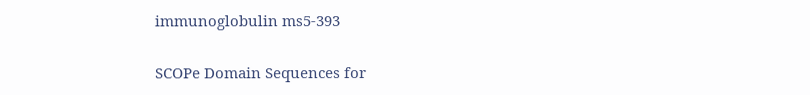immunoglobulin ms5-393

SCOPe Domain Sequences for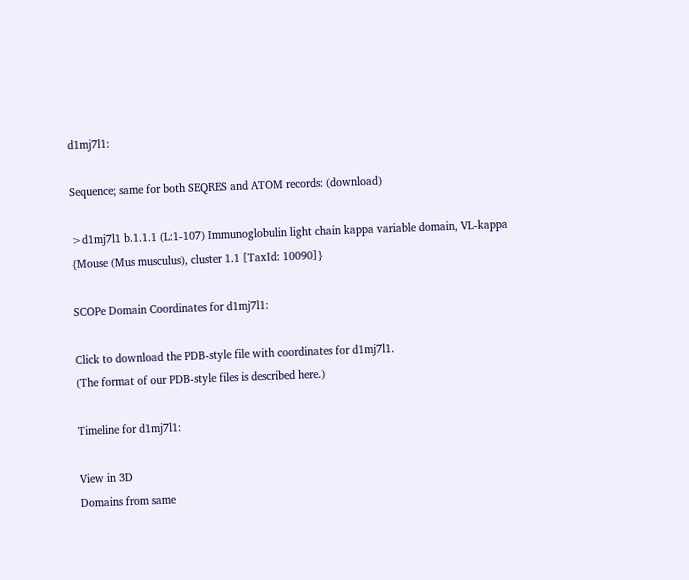d1mj7l1:

Sequence; same for both SEQRES and ATOM records: (download)

>d1mj7l1 b.1.1.1 (L:1-107) Immunoglobulin light chain kappa variable domain, VL-kappa {Mouse (Mus musculus), cluster 1.1 [TaxId: 10090]}

SCOPe Domain Coordinates for d1mj7l1:

Click to download the PDB-style file with coordinates for d1mj7l1.
(The format of our PDB-style files is described here.)

Timeline for d1mj7l1:

View in 3D
Domains from same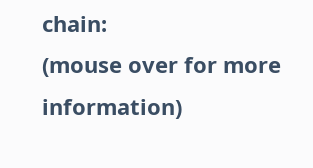chain:
(mouse over for more information)